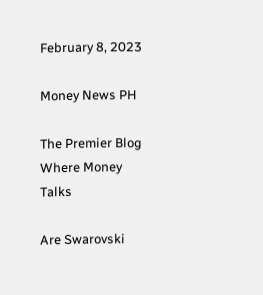February 8, 2023

Money News PH

The Premier Blog Where Money Talks

Are Swarovski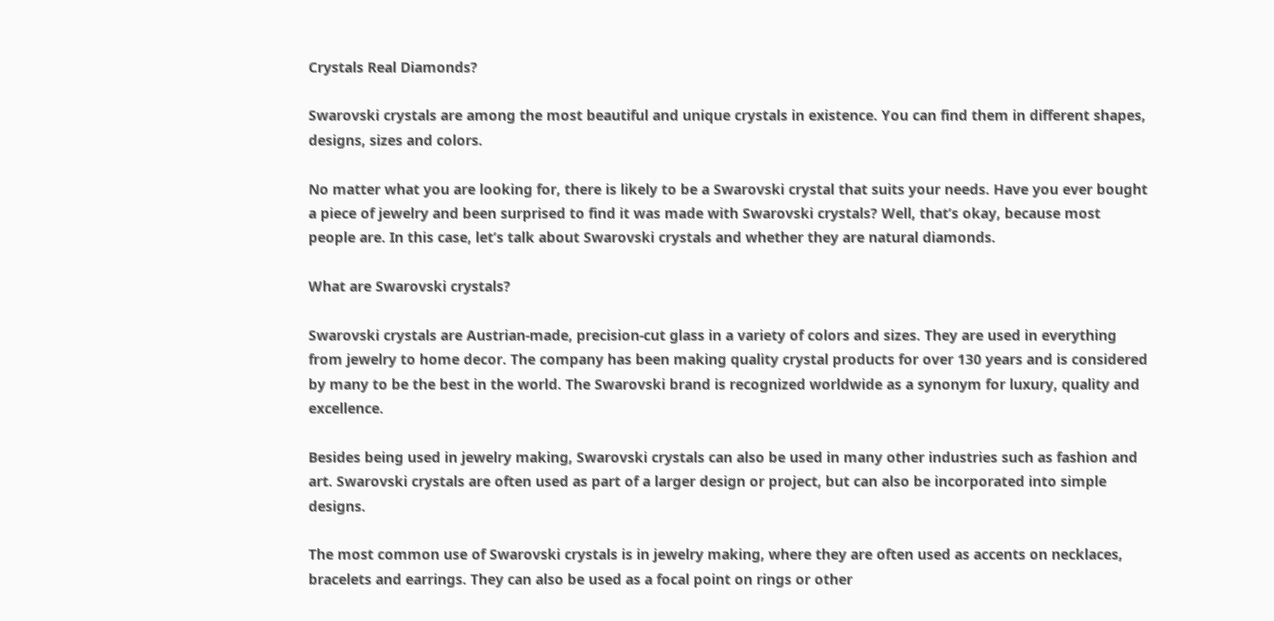Crystals Real Diamonds?

Swarovski crystals are among the most beautiful and unique crystals in existence. You can find them in different shapes, designs, sizes and colors.

No matter what you are looking for, there is likely to be a Swarovski crystal that suits your needs. Have you ever bought a piece of jewelry and been surprised to find it was made with Swarovski crystals? Well, that’s okay, because most people are. In this case, let’s talk about Swarovski crystals and whether they are natural diamonds.

What are Swarovski crystals?

Swarovski crystals are Austrian-made, precision-cut glass in a variety of colors and sizes. They are used in everything from jewelry to home decor. The company has been making quality crystal products for over 130 years and is considered by many to be the best in the world. The Swarovski brand is recognized worldwide as a synonym for luxury, quality and excellence.

Besides being used in jewelry making, Swarovski crystals can also be used in many other industries such as fashion and art. Swarovski crystals are often used as part of a larger design or project, but can also be incorporated into simple designs.

The most common use of Swarovski crystals is in jewelry making, where they are often used as accents on necklaces, bracelets and earrings. They can also be used as a focal point on rings or other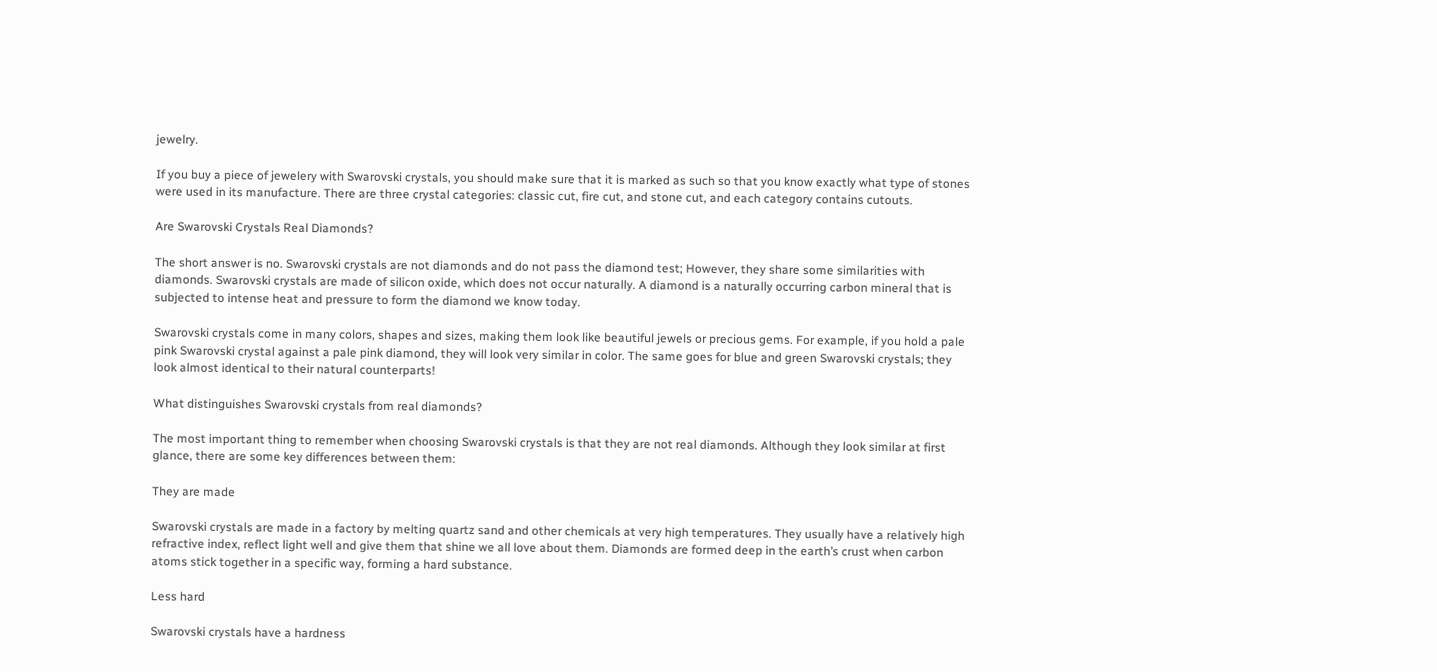jewelry.

If you buy a piece of jewelery with Swarovski crystals, you should make sure that it is marked as such so that you know exactly what type of stones were used in its manufacture. There are three crystal categories: classic cut, fire cut, and stone cut, and each category contains cutouts.

Are Swarovski Crystals Real Diamonds?

The short answer is no. Swarovski crystals are not diamonds and do not pass the diamond test; However, they share some similarities with diamonds. Swarovski crystals are made of silicon oxide, which does not occur naturally. A diamond is a naturally occurring carbon mineral that is subjected to intense heat and pressure to form the diamond we know today.

Swarovski crystals come in many colors, shapes and sizes, making them look like beautiful jewels or precious gems. For example, if you hold a pale pink Swarovski crystal against a pale pink diamond, they will look very similar in color. The same goes for blue and green Swarovski crystals; they look almost identical to their natural counterparts!

What distinguishes Swarovski crystals from real diamonds?

The most important thing to remember when choosing Swarovski crystals is that they are not real diamonds. Although they look similar at first glance, there are some key differences between them:

They are made

Swarovski crystals are made in a factory by melting quartz sand and other chemicals at very high temperatures. They usually have a relatively high refractive index, reflect light well and give them that shine we all love about them. Diamonds are formed deep in the earth’s crust when carbon atoms stick together in a specific way, forming a hard substance.

Less hard

Swarovski crystals have a hardness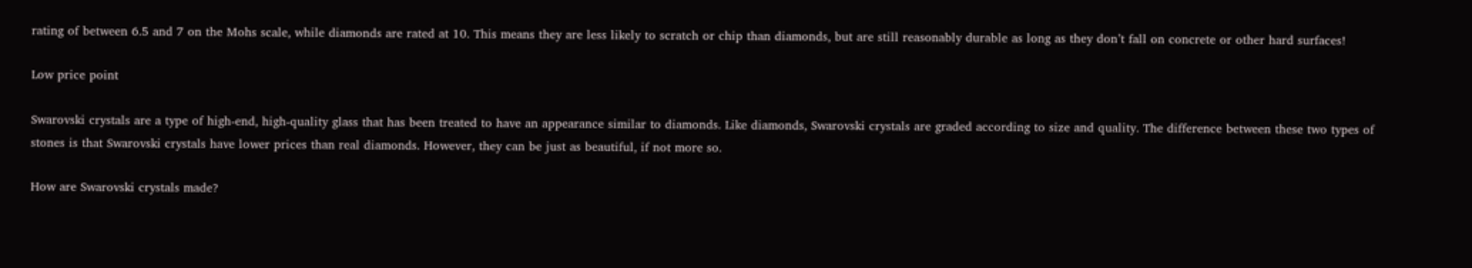rating of between 6.5 and 7 on the Mohs scale, while diamonds are rated at 10. This means they are less likely to scratch or chip than diamonds, but are still reasonably durable as long as they don’t fall on concrete or other hard surfaces!

Low price point

Swarovski crystals are a type of high-end, high-quality glass that has been treated to have an appearance similar to diamonds. Like diamonds, Swarovski crystals are graded according to size and quality. The difference between these two types of stones is that Swarovski crystals have lower prices than real diamonds. However, they can be just as beautiful, if not more so.

How are Swarovski crystals made?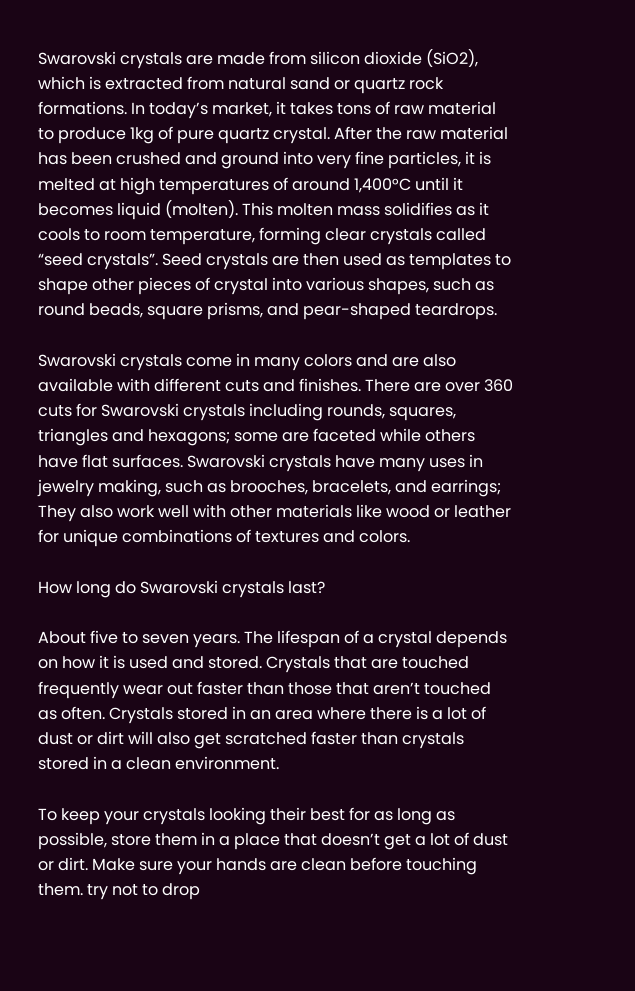Swarovski crystals are made from silicon dioxide (SiO2), which is extracted from natural sand or quartz rock formations. In today’s market, it takes tons of raw material to produce 1kg of pure quartz crystal. After the raw material has been crushed and ground into very fine particles, it is melted at high temperatures of around 1,400°C until it becomes liquid (molten). This molten mass solidifies as it cools to room temperature, forming clear crystals called “seed crystals”. Seed crystals are then used as templates to shape other pieces of crystal into various shapes, such as round beads, square prisms, and pear-shaped teardrops.

Swarovski crystals come in many colors and are also available with different cuts and finishes. There are over 360 cuts for Swarovski crystals including rounds, squares, triangles and hexagons; some are faceted while others have flat surfaces. Swarovski crystals have many uses in jewelry making, such as brooches, bracelets, and earrings; They also work well with other materials like wood or leather for unique combinations of textures and colors.

How long do Swarovski crystals last?

About five to seven years. The lifespan of a crystal depends on how it is used and stored. Crystals that are touched frequently wear out faster than those that aren’t touched as often. Crystals stored in an area where there is a lot of dust or dirt will also get scratched faster than crystals stored in a clean environment.

To keep your crystals looking their best for as long as possible, store them in a place that doesn’t get a lot of dust or dirt. Make sure your hands are clean before touching them. try not to drop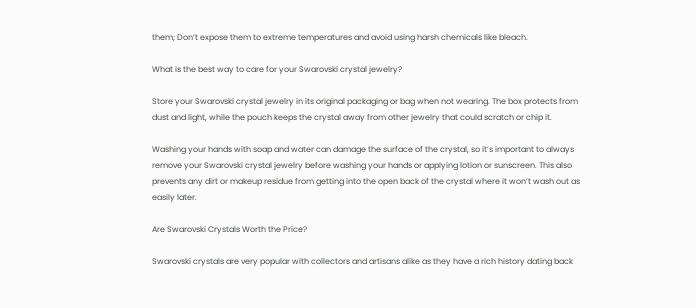them; Don’t expose them to extreme temperatures and avoid using harsh chemicals like bleach.

What is the best way to care for your Swarovski crystal jewelry?

Store your Swarovski crystal jewelry in its original packaging or bag when not wearing. The box protects from dust and light, while the pouch keeps the crystal away from other jewelry that could scratch or chip it.

Washing your hands with soap and water can damage the surface of the crystal, so it’s important to always remove your Swarovski crystal jewelry before washing your hands or applying lotion or sunscreen. This also prevents any dirt or makeup residue from getting into the open back of the crystal where it won’t wash out as easily later.

Are Swarovski Crystals Worth the Price?

Swarovski crystals are very popular with collectors and artisans alike as they have a rich history dating back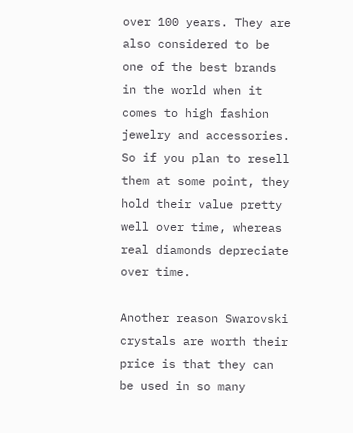over 100 years. They are also considered to be one of the best brands in the world when it comes to high fashion jewelry and accessories. So if you plan to resell them at some point, they hold their value pretty well over time, whereas real diamonds depreciate over time.

Another reason Swarovski crystals are worth their price is that they can be used in so many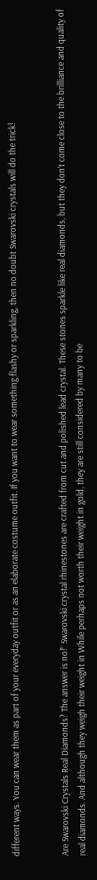different ways. You can wear them as part of your everyday outfit or as an elaborate costume outfit. If you want to wear something flashy or sparkling, then no doubt Swarovski crystals will do the trick!


Are Swarovski Crystals Real Diamonds? The answer is no!” Swarovski crystal rhinestones are crafted from cut and polished lead crystal. These stones sparkle like real diamonds, but they don’t come close to the brilliance and quality of real diamonds. And although they weigh their weight in While perhaps not worth their weight in gold, they are still considered by many to be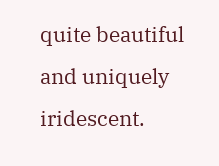quite beautiful and uniquely iridescent.